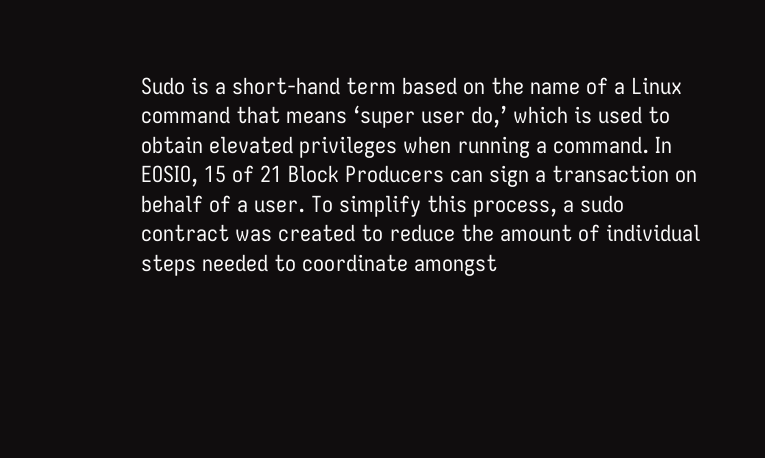Sudo is a short-hand term based on the name of a Linux command that means ‘super user do,’ which is used to obtain elevated privileges when running a command. In EOSIO, 15 of 21 Block Producers can sign a transaction on behalf of a user. To simplify this process, a sudo contract was created to reduce the amount of individual steps needed to coordinate amongst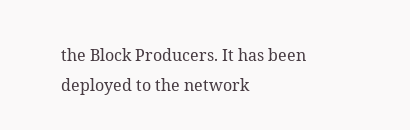the Block Producers. It has been deployed to the network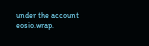under the account eosio.wrap.